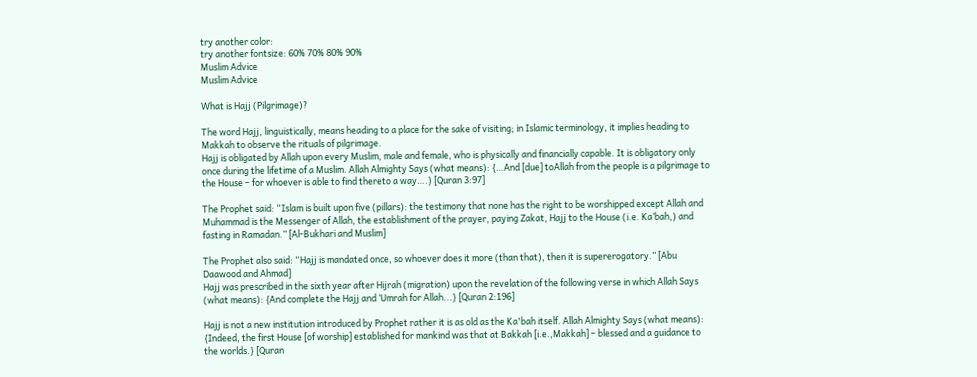try another color:
try another fontsize: 60% 70% 80% 90%
Muslim Advice
Muslim Advice

What is Hajj (Pilgrimage)?

The word Hajj, linguistically, means heading to a place for the sake of visiting; in Islamic terminology, it implies heading to Makkah to observe the rituals of pilgrimage.
Hajj is obligated by Allah upon every Muslim, male and female, who is physically and financially capable. It is obligatory only once during the lifetime of a Muslim. Allah Almighty Says (what means): {…And [due] toAllah from the people is a pilgrimage to the House – for whoever is able to find thereto a way….} [Quran 3:97]

The Prophet said: “Islam is built upon five (pillars): the testimony that none has the right to be worshipped except Allah and Muhammad is the Messenger of Allah, the establishment of the prayer, paying Zakat, Hajj to the House (i.e. Ka’bah,) and fasting in Ramadan.” [Al-Bukhari and Muslim]

The Prophet also said: “Hajj is mandated once, so whoever does it more (than that), then it is supererogatory.” [Abu Daawood and Ahmad]
Hajj was prescribed in the sixth year after Hijrah (migration) upon the revelation of the following verse in which Allah Says (what means): {And complete the Hajj and ‘Umrah for Allah...} [Quran 2:196]

Hajj is not a new institution introduced by Prophet rather it is as old as the Ka'bah itself. Allah Almighty Says (what means): {Indeed, the first House [of worship] established for mankind was that at Bakkah [i.e.,Makkah] – blessed and a guidance to the worlds.} [Quran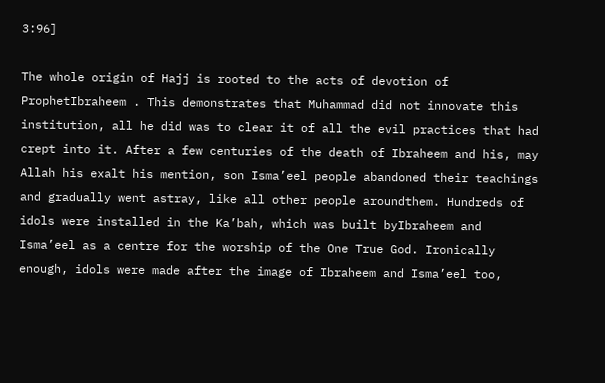3:96]

The whole origin of Hajj is rooted to the acts of devotion of ProphetIbraheem . This demonstrates that Muhammad did not innovate this institution, all he did was to clear it of all the evil practices that had crept into it. After a few centuries of the death of Ibraheem and his, may Allah his exalt his mention, son Isma’eel people abandoned their teachings and gradually went astray, like all other people aroundthem. Hundreds of idols were installed in the Ka’bah, which was built byIbraheem and Isma’eel as a centre for the worship of the One True God. Ironically enough, idols were made after the image of Ibraheem and Isma’eel too,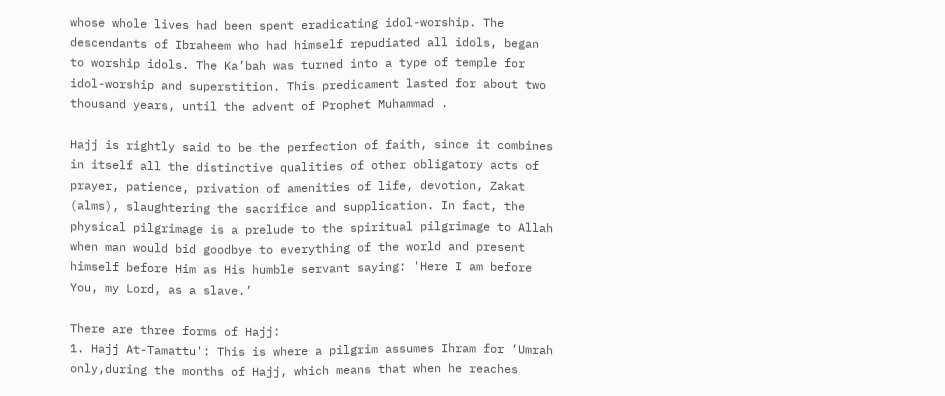whose whole lives had been spent eradicating idol-worship. The descendants of Ibraheem who had himself repudiated all idols, began to worship idols. The Ka’bah was turned into a type of temple for idol-worship and superstition. This predicament lasted for about two thousand years, until the advent of Prophet Muhammad .

Hajj is rightly said to be the perfection of faith, since it combines in itself all the distinctive qualities of other obligatory acts of prayer, patience, privation of amenities of life, devotion, Zakat (alms), slaughtering the sacrifice and supplication. In fact, the physical pilgrimage is a prelude to the spiritual pilgrimage to Allah when man would bid goodbye to everything of the world and present himself before Him as His humble servant saying: 'Here I am before You, my Lord, as a slave.’

There are three forms of Hajj:
1. Hajj At-Tamattu': This is where a pilgrim assumes Ihram for ‘Umrah only,during the months of Hajj, which means that when he reaches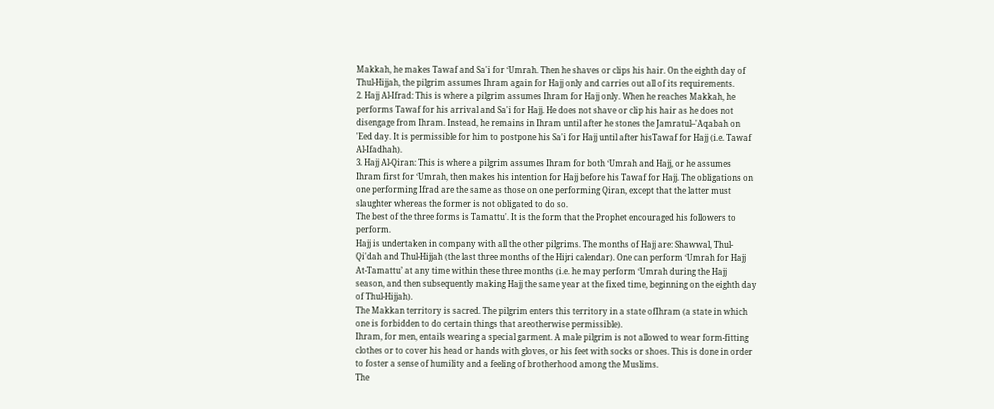Makkah, he makes Tawaf and Sa'i for ‘Umrah. Then he shaves or clips his hair. On the eighth day of Thul-Hijjah, the pilgrim assumes Ihram again for Hajj only and carries out all of its requirements.
2. Hajj Al-Ifrad: This is where a pilgrim assumes Ihram for Hajj only. When he reaches Makkah, he performs Tawaf for his arrival and Sa'i for Hajj. He does not shave or clip his hair as he does not disengage from Ihram. Instead, he remains in Ihram until after he stones the Jamratul–'Aqabah on 'Eed day. It is permissible for him to postpone his Sa'i for Hajj until after hisTawaf for Hajj (i.e. Tawaf Al-Ifadhah).
3. Hajj Al-Qiran: This is where a pilgrim assumes Ihram for both ‘Umrah and Hajj, or he assumes Ihram first for ‘Umrah, then makes his intention for Hajj before his Tawaf for Hajj. The obligations on one performing Ifrad are the same as those on one performing Qiran, except that the latter must slaughter whereas the former is not obligated to do so.
The best of the three forms is Tamattu'. It is the form that the Prophet encouraged his followers to perform.
Hajj is undertaken in company with all the other pilgrims. The months of Hajj are: Shawwal, Thul-Qi'dah and Thul-Hijjah (the last three months of the Hijri calendar). One can perform ‘Umrah for Hajj At-Tamattu’ at any time within these three months (i.e. he may perform ‘Umrah during the Hajj season, and then subsequently making Hajj the same year at the fixed time, beginning on the eighth day of Thul-Hijjah).
The Makkan territory is sacred. The pilgrim enters this territory in a state ofIhram (a state in which one is forbidden to do certain things that areotherwise permissible).
Ihram, for men, entails wearing a special garment. A male pilgrim is not allowed to wear form-fitting clothes or to cover his head or hands with gloves, or his feet with socks or shoes. This is done in order to foster a sense of humility and a feeling of brotherhood among the Muslims.
The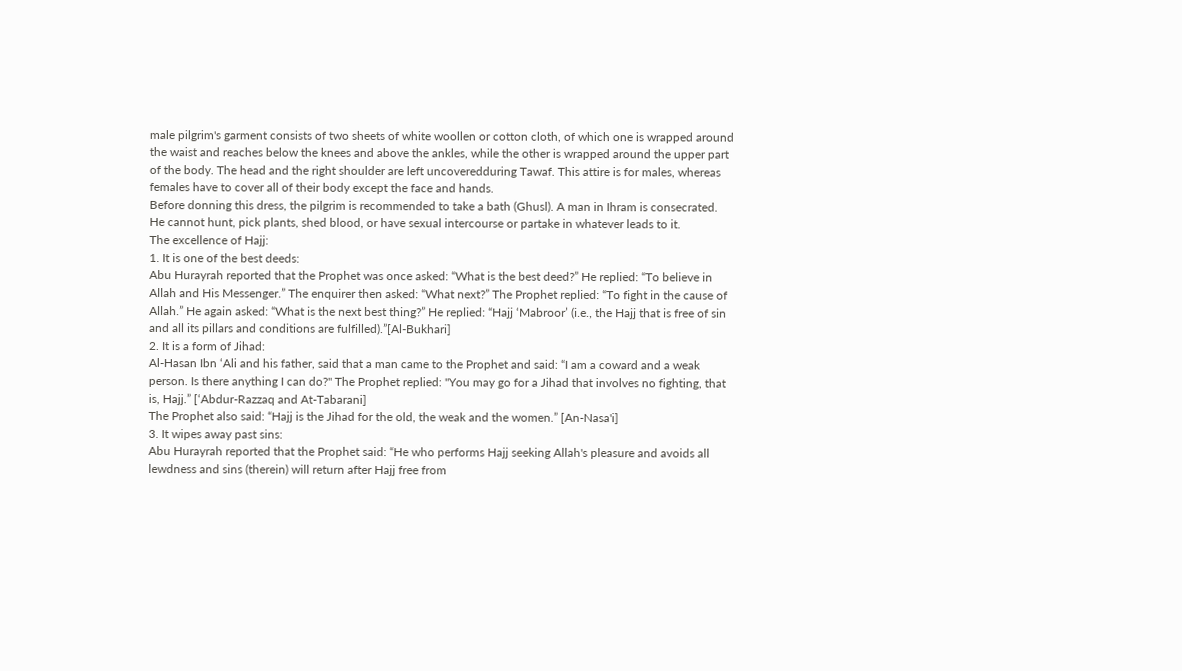male pilgrim's garment consists of two sheets of white woollen or cotton cloth, of which one is wrapped around the waist and reaches below the knees and above the ankles, while the other is wrapped around the upper part of the body. The head and the right shoulder are left uncoveredduring Tawaf. This attire is for males, whereas females have to cover all of their body except the face and hands.
Before donning this dress, the pilgrim is recommended to take a bath (Ghusl). A man in Ihram is consecrated. He cannot hunt, pick plants, shed blood, or have sexual intercourse or partake in whatever leads to it.
The excellence of Hajj:
1. It is one of the best deeds:
Abu Hurayrah reported that the Prophet was once asked: “What is the best deed?” He replied: “To believe in Allah and His Messenger.” The enquirer then asked: “What next?” The Prophet replied: “To fight in the cause of Allah.” He again asked: “What is the next best thing?” He replied: “Hajj ‘Mabroor’ (i.e., the Hajj that is free of sin and all its pillars and conditions are fulfilled).”[Al-Bukhari]
2. It is a form of Jihad:
Al-Hasan Ibn ‘Ali and his father, said that a man came to the Prophet and said: “I am a coward and a weak person. Is there anything I can do?" The Prophet replied: "You may go for a Jihad that involves no fighting, that is, Hajj.” [‘Abdur-Razzaq and At-Tabarani]
The Prophet also said: “Hajj is the Jihad for the old, the weak and the women.” [An-Nasa'i]
3. It wipes away past sins:
Abu Hurayrah reported that the Prophet said: “He who performs Hajj seeking Allah's pleasure and avoids all lewdness and sins (therein) will return after Hajj free from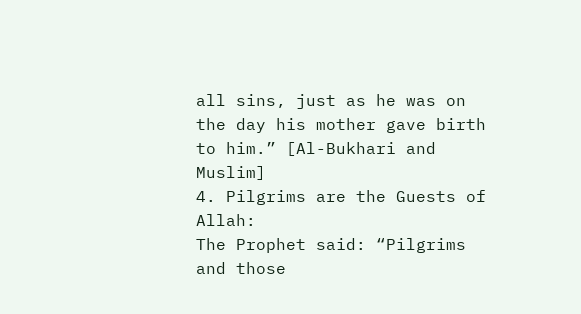all sins, just as he was on the day his mother gave birth to him.” [Al-Bukhari and Muslim]
4. Pilgrims are the Guests of Allah:
The Prophet said: “Pilgrims and those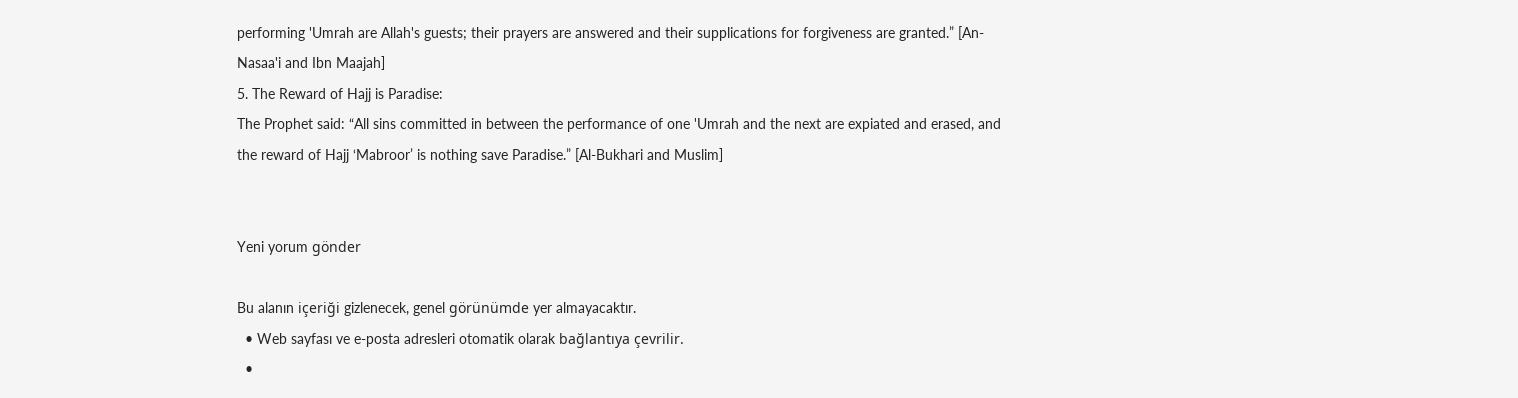performing 'Umrah are Allah's guests; their prayers are answered and their supplications for forgiveness are granted.” [An-Nasaa'i and Ibn Maajah]
5. The Reward of Hajj is Paradise:
The Prophet said: “All sins committed in between the performance of one 'Umrah and the next are expiated and erased, and the reward of Hajj ‘Mabroor’ is nothing save Paradise.” [Al-Bukhari and Muslim]


Yeni yorum gönder

Bu alanın içeriği gizlenecek, genel görünümde yer almayacaktır.
  • Web sayfası ve e-posta adresleri otomatik olarak bağlantıya çevrilir.
  •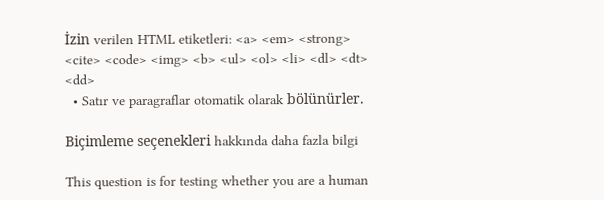İzin verilen HTML etiketleri: <a> <em> <strong> <cite> <code> <img> <b> <ul> <ol> <li> <dl> <dt> <dd>
  • Satır ve paragraflar otomatik olarak bölünürler.

Biçimleme seçenekleri hakkında daha fazla bilgi

This question is for testing whether you are a human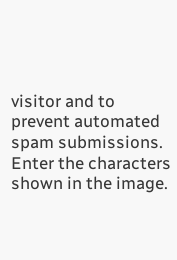visitor and to prevent automated spam submissions.
Enter the characters shown in the image.